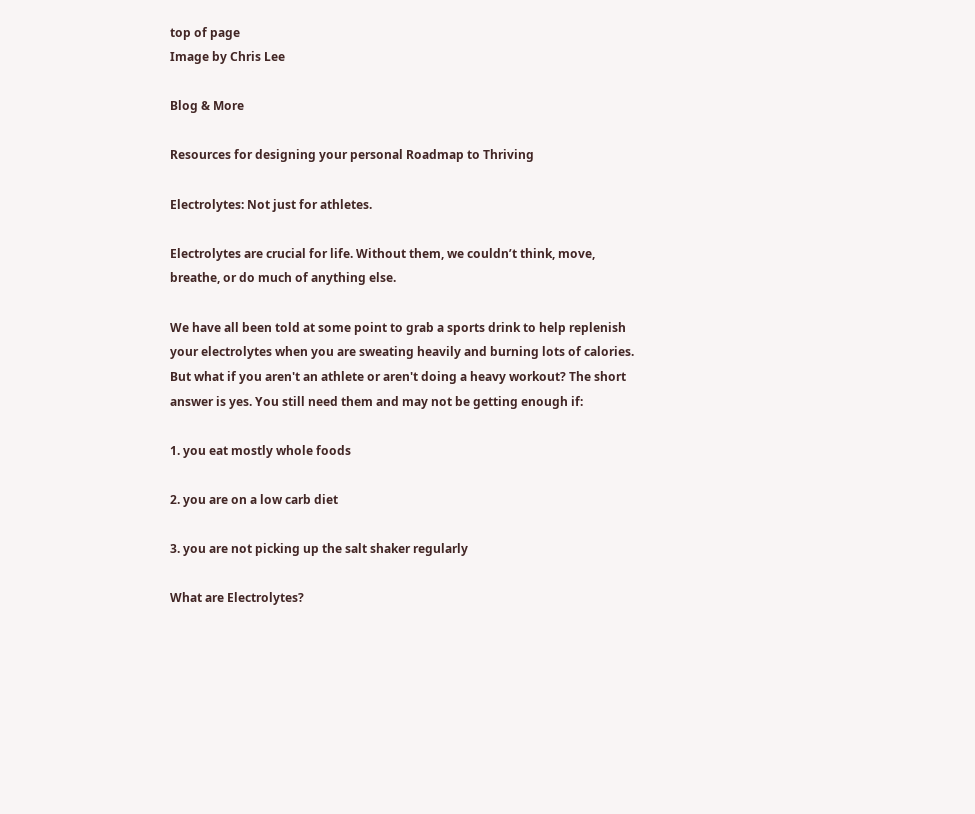top of page
Image by Chris Lee

Blog & More

Resources for designing your personal Roadmap to Thriving

Electrolytes: Not just for athletes.

Electrolytes are crucial for life. Without them, we couldn’t think, move, breathe, or do much of anything else.

We have all been told at some point to grab a sports drink to help replenish your electrolytes when you are sweating heavily and burning lots of calories. But what if you aren't an athlete or aren't doing a heavy workout? The short answer is yes. You still need them and may not be getting enough if:

1. you eat mostly whole foods

2. you are on a low carb diet

3. you are not picking up the salt shaker regularly

What are Electrolytes?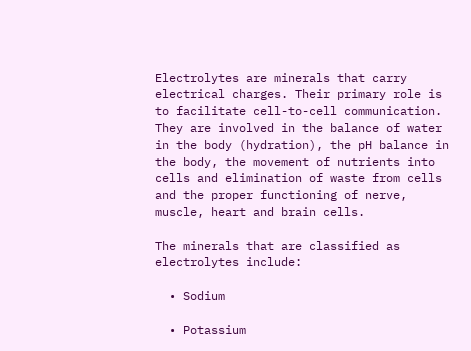Electrolytes are minerals that carry electrical charges. Their primary role is to facilitate cell-to-cell communication. They are involved in the balance of water in the body (hydration), the pH balance in the body, the movement of nutrients into cells and elimination of waste from cells and the proper functioning of nerve, muscle, heart and brain cells.

The minerals that are classified as electrolytes include:

  • Sodium

  • Potassium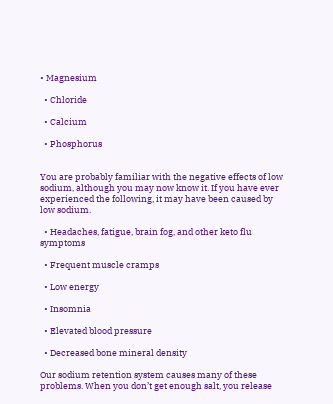• Magnesium

  • Chloride

  • Calcium

  • Phosphorus


You are probably familiar with the negative effects of low sodium, although you may now know it. If you have ever experienced the following, it may have been caused by low sodium.

  • Headaches, fatigue, brain fog, and other keto flu symptoms

  • Frequent muscle cramps

  • Low energy

  • Insomnia

  • Elevated blood pressure

  • Decreased bone mineral density

Our sodium retention system causes many of these problems. When you don’t get enough salt, you release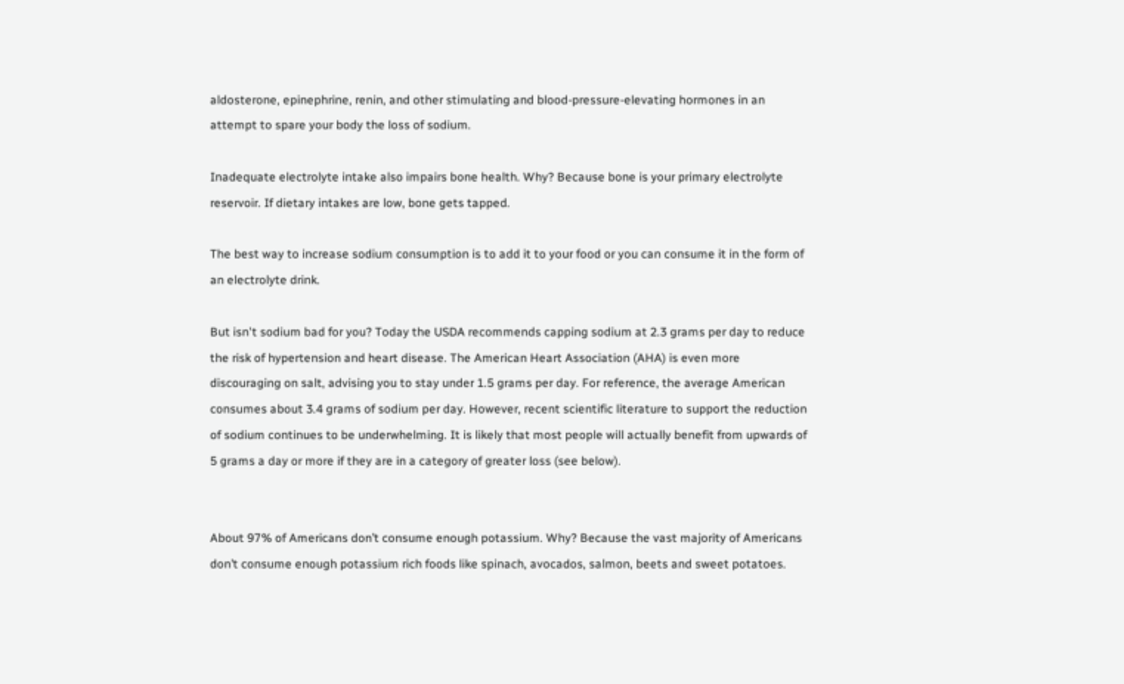aldosterone, epinephrine, renin, and other stimulating and blood-pressure-elevating hormones in an attempt to spare your body the loss of sodium.

Inadequate electrolyte intake also impairs bone health. Why? Because bone is your primary electrolyte reservoir. If dietary intakes are low, bone gets tapped.

The best way to increase sodium consumption is to add it to your food or you can consume it in the form of an electrolyte drink.

But isn't sodium bad for you? Today the USDA recommends capping sodium at 2.3 grams per day to reduce the risk of hypertension and heart disease. The American Heart Association (AHA) is even more discouraging on salt, advising you to stay under 1.5 grams per day. For reference, the average American consumes about 3.4 grams of sodium per day. However, recent scientific literature to support the reduction of sodium continues to be underwhelming. It is likely that most people will actually benefit from upwards of 5 grams a day or more if they are in a category of greater loss (see below).


About 97% of Americans don’t consume enough potassium. Why? Because the vast majority of Americans don’t consume enough potassium rich foods like spinach, avocados, salmon, beets and sweet potatoes.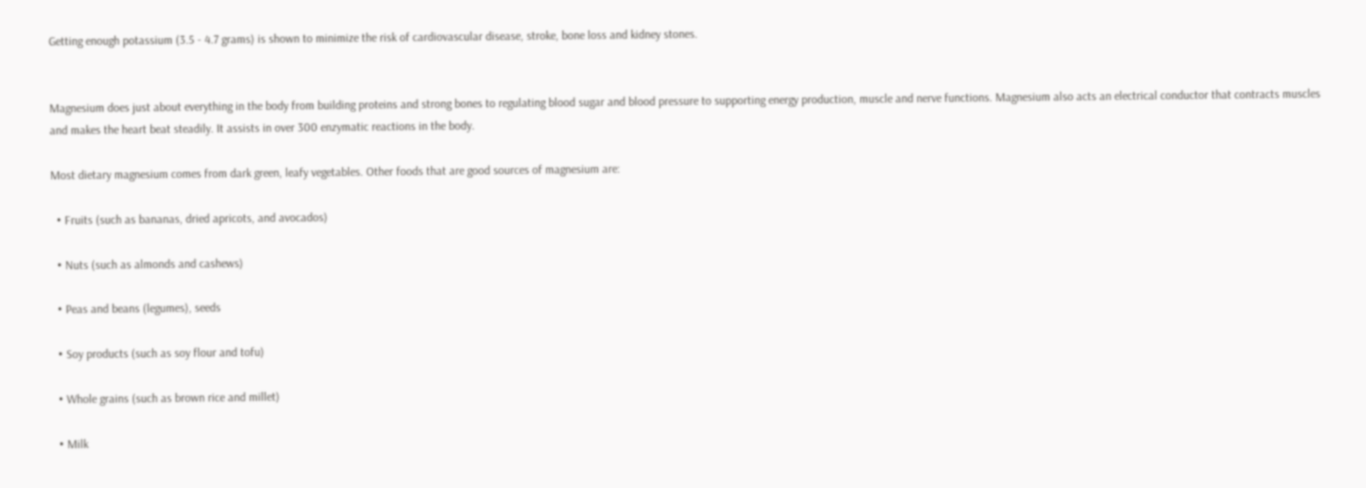Getting enough potassium (3.5 - 4.7 grams) is shown to minimize the risk of cardiovascular disease, stroke, bone loss and kidney stones.


Magnesium does just about everything in the body from building proteins and strong bones to regulating blood sugar and blood pressure to supporting energy production, muscle and nerve functions. Magnesium also acts an electrical conductor that contracts muscles and makes the heart beat steadily. It assists in over 300 enzymatic reactions in the body.

Most dietary magnesium comes from dark green, leafy vegetables. Other foods that are good sources of magnesium are:

  • Fruits (such as bananas, dried apricots, and avocados)

  • Nuts (such as almonds and cashews)

  • Peas and beans (legumes), seeds

  • Soy products (such as soy flour and tofu)

  • Whole grains (such as brown rice and millet)

  • Milk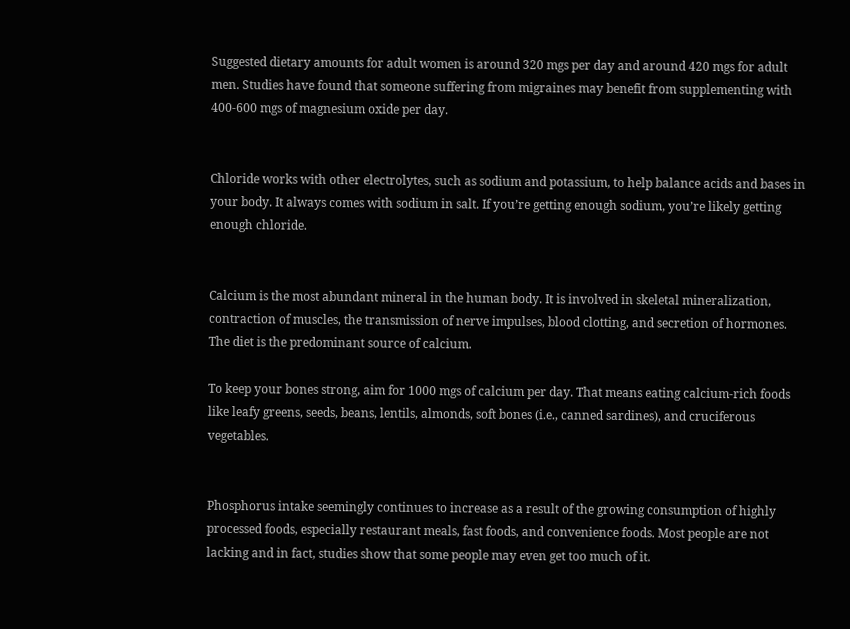Suggested dietary amounts for adult women is around 320 mgs per day and around 420 mgs for adult men. Studies have found that someone suffering from migraines may benefit from supplementing with 400-600 mgs of magnesium oxide per day.


Chloride works with other electrolytes, such as sodium and potassium, to help balance acids and bases in your body. It always comes with sodium in salt. If you’re getting enough sodium, you’re likely getting enough chloride.


Calcium is the most abundant mineral in the human body. It is involved in skeletal mineralization, contraction of muscles, the transmission of nerve impulses, blood clotting, and secretion of hormones. The diet is the predominant source of calcium.

To keep your bones strong, aim for 1000 mgs of calcium per day. That means eating calcium-rich foods like leafy greens, seeds, beans, lentils, almonds, soft bones (i.e., canned sardines), and cruciferous vegetables.


Phosphorus intake seemingly continues to increase as a result of the growing consumption of highly processed foods, especially restaurant meals, fast foods, and convenience foods. Most people are not lacking and in fact, studies show that some people may even get too much of it.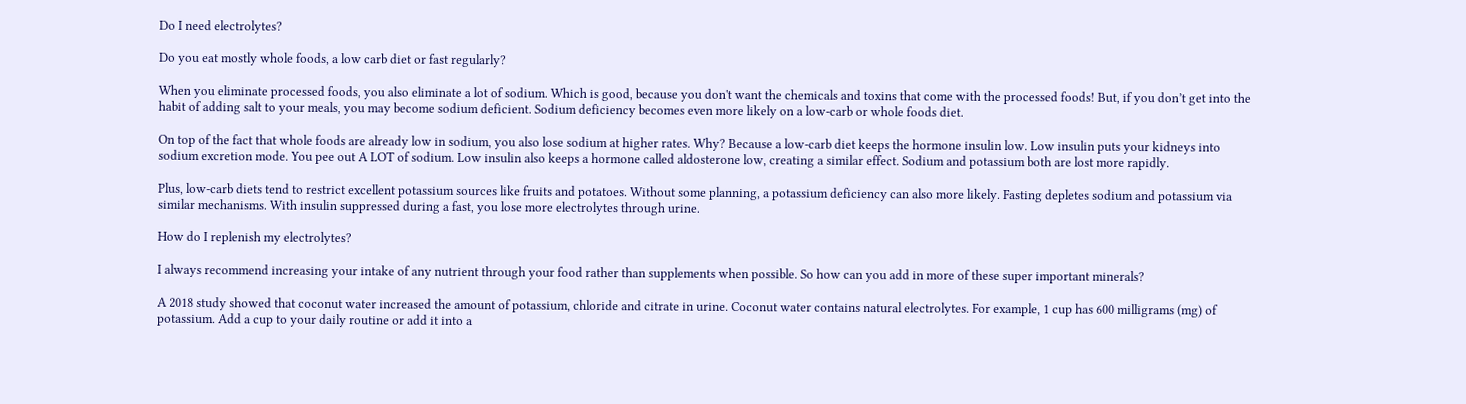Do I need electrolytes?

Do you eat mostly whole foods, a low carb diet or fast regularly?

When you eliminate processed foods, you also eliminate a lot of sodium. Which is good, because you don't want the chemicals and toxins that come with the processed foods! But, if you don’t get into the habit of adding salt to your meals, you may become sodium deficient. Sodium deficiency becomes even more likely on a low-carb or whole foods diet.

On top of the fact that whole foods are already low in sodium, you also lose sodium at higher rates. Why? Because a low-carb diet keeps the hormone insulin low. Low insulin puts your kidneys into sodium excretion mode. You pee out A LOT of sodium. Low insulin also keeps a hormone called aldosterone low, creating a similar effect. Sodium and potassium both are lost more rapidly.

Plus, low-carb diets tend to restrict excellent potassium sources like fruits and potatoes. Without some planning, a potassium deficiency can also more likely. Fasting depletes sodium and potassium via similar mechanisms. With insulin suppressed during a fast, you lose more electrolytes through urine.

How do I replenish my electrolytes?

I always recommend increasing your intake of any nutrient through your food rather than supplements when possible. So how can you add in more of these super important minerals?

A 2018 study showed that coconut water increased the amount of potassium, chloride and citrate in urine. Coconut water contains natural electrolytes. For example, 1 cup has 600 milligrams (mg) of potassium. Add a cup to your daily routine or add it into a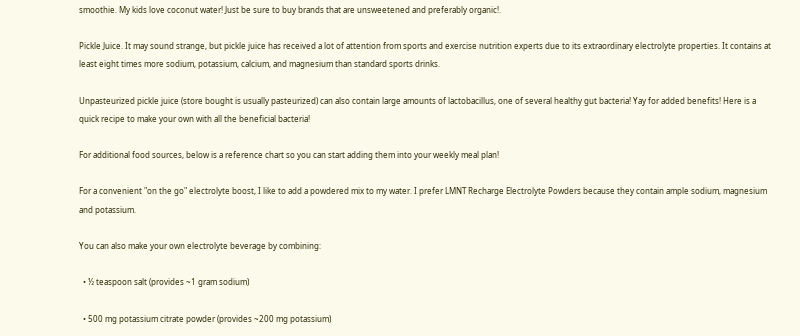smoothie. My kids love coconut water! Just be sure to buy brands that are unsweetened and preferably organic!.

Pickle Juice. It may sound strange, but pickle juice has received a lot of attention from sports and exercise nutrition experts due to its extraordinary electrolyte properties. It contains at least eight times more sodium, potassium, calcium, and magnesium than standard sports drinks.

Unpasteurized pickle juice (store bought is usually pasteurized) can also contain large amounts of lactobacillus, one of several healthy gut bacteria! Yay for added benefits! Here is a quick recipe to make your own with all the beneficial bacteria!

For additional food sources, below is a reference chart so you can start adding them into your weekly meal plan!

For a convenient "on the go" electrolyte boost, I like to add a powdered mix to my water. I prefer LMNT Recharge Electrolyte Powders because they contain ample sodium, magnesium and potassium.

You can also make your own electrolyte beverage by combining:

  • ½ teaspoon salt (provides ~1 gram sodium)

  • 500 mg potassium citrate powder (provides ~200 mg potassium)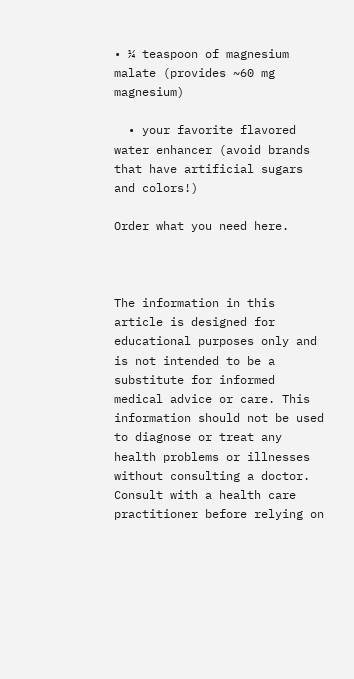• ¼ teaspoon of magnesium malate (provides ~60 mg magnesium)

  • your favorite flavored water enhancer (avoid brands that have artificial sugars and colors!)

Order what you need here.



The information in this article is designed for educational purposes only and is not intended to be a substitute for informed medical advice or care. This information should not be used to diagnose or treat any health problems or illnesses without consulting a doctor. Consult with a health care practitioner before relying on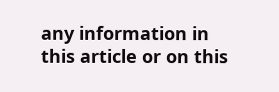any information in this article or on this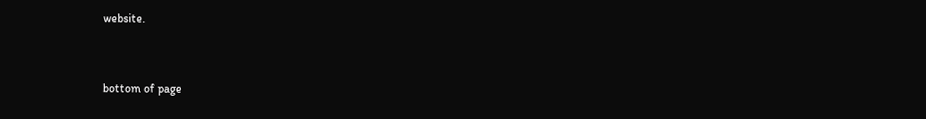website.


bottom of page